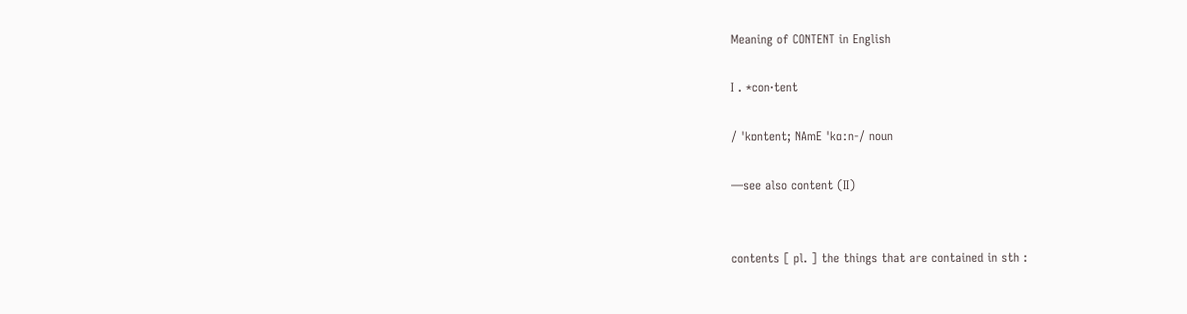Meaning of CONTENT in English

I . *con·tent

/ ˈkɒntent; NAmE ˈkɑːn-/ noun

—see also content (II)


contents [ pl. ] the things that are contained in sth :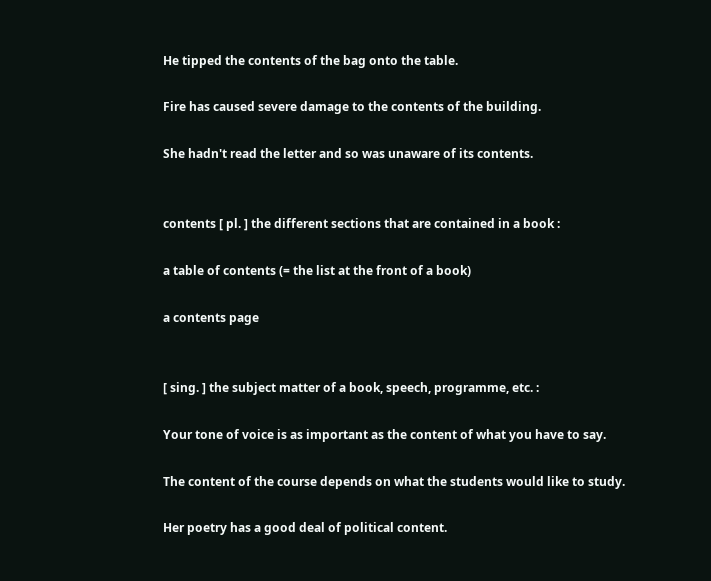He tipped the contents of the bag onto the table.

Fire has caused severe damage to the contents of the building.

She hadn't read the letter and so was unaware of its contents.


contents [ pl. ] the different sections that are contained in a book :

a table of contents (= the list at the front of a book)

a contents page


[ sing. ] the subject matter of a book, speech, programme, etc. :

Your tone of voice is as important as the content of what you have to say.

The content of the course depends on what the students would like to study.

Her poetry has a good deal of political content.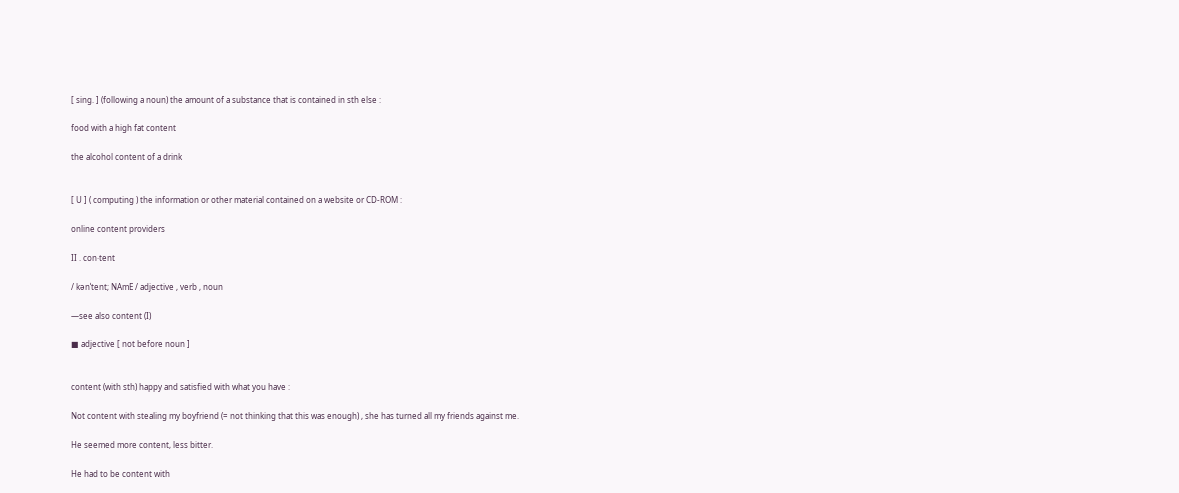[ sing. ] (following a noun) the amount of a substance that is contained in sth else :

food with a high fat content

the alcohol content of a drink


[ U ] ( computing ) the information or other material contained on a website or CD-ROM :

online content providers

II . con·tent

/ kənˈtent; NAmE / adjective , verb , noun

—see also content (I)

■ adjective [ not before noun ]


content (with sth) happy and satisfied with what you have :

Not content with stealing my boyfriend (= not thinking that this was enough) , she has turned all my friends against me.

He seemed more content, less bitter.

He had to be content with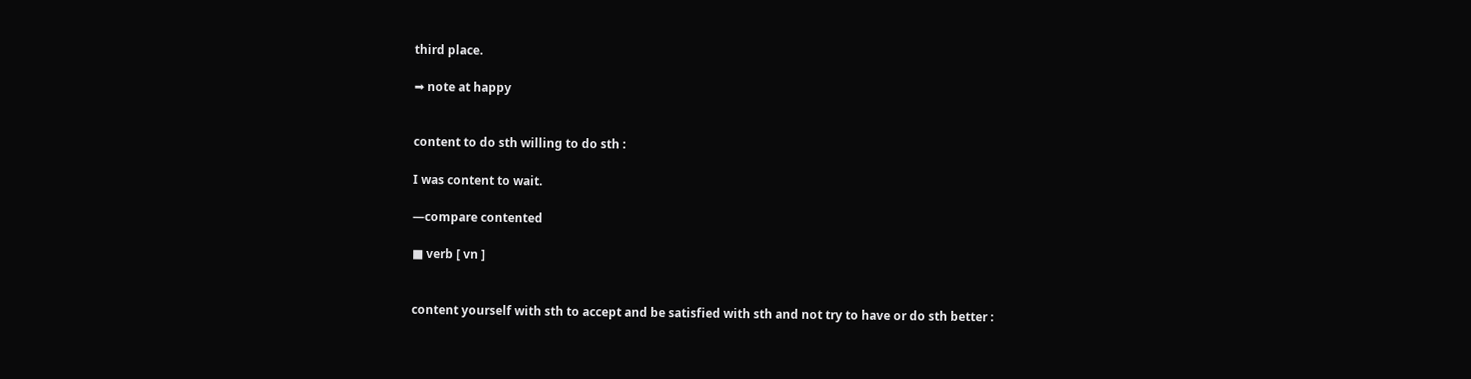third place.

➡ note at happy


content to do sth willing to do sth :

I was content to wait.

—compare contented

■ verb [ vn ]


content yourself with sth to accept and be satisfied with sth and not try to have or do sth better :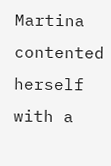Martina contented herself with a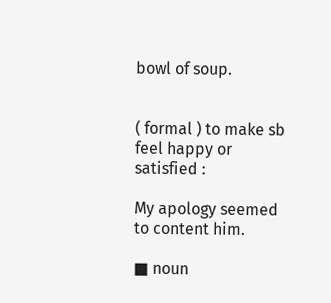bowl of soup.


( formal ) to make sb feel happy or satisfied :

My apology seemed to content him.

■ noun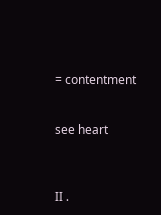= contentment


see heart



II .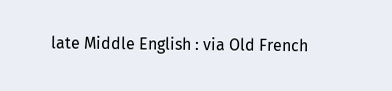late Middle English : via Old French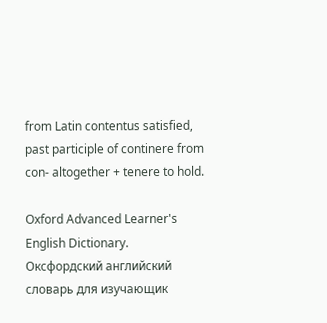from Latin contentus satisfied, past participle of continere from con- altogether + tenere to hold.

Oxford Advanced Learner's English Dictionary.      Оксфордский английский словарь для изучающик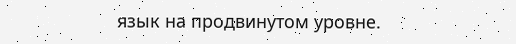язык на продвинутом уровне.